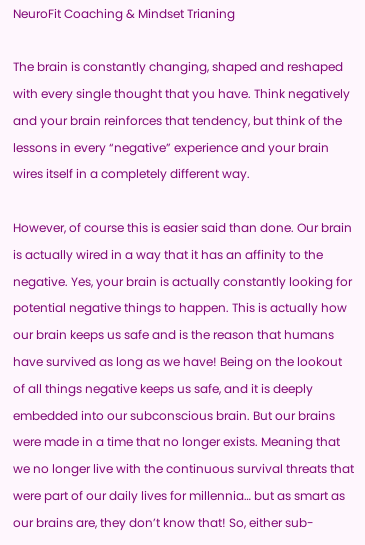NeuroFit Coaching & Mindset Trianing

The brain is constantly changing, shaped and reshaped with every single thought that you have. Think negatively and your brain reinforces that tendency, but think of the lessons in every “negative” experience and your brain wires itself in a completely different way.

However, of course this is easier said than done. Our brain is actually wired in a way that it has an affinity to the negative. Yes, your brain is actually constantly looking for potential negative things to happen. This is actually how our brain keeps us safe and is the reason that humans have survived as long as we have! Being on the lookout of all things negative keeps us safe, and it is deeply embedded into our subconscious brain. But our brains were made in a time that no longer exists. Meaning that we no longer live with the continuous survival threats that were part of our daily lives for millennia… but as smart as our brains are, they don’t know that! So, either sub-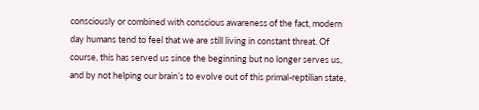consciously or combined with conscious awareness of the fact, modern day humans tend to feel that we are still living in constant threat. Of course, this has served us since the beginning but no longer serves us, and by not helping our brain’s to evolve out of this primal-reptilian state,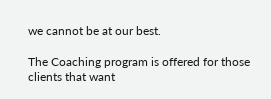we cannot be at our best.

The Coaching program is offered for those clients that want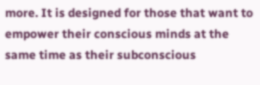more. It is designed for those that want to empower their conscious minds at the same time as their subconscious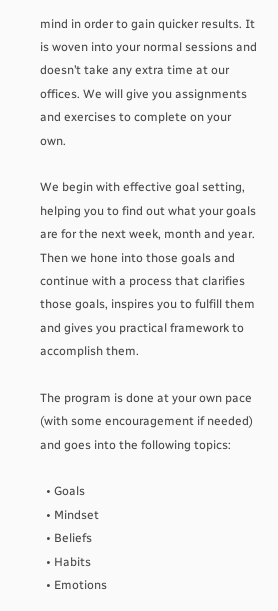mind in order to gain quicker results. It is woven into your normal sessions and doesn’t take any extra time at our offices. We will give you assignments and exercises to complete on your own.

We begin with effective goal setting, helping you to find out what your goals are for the next week, month and year. Then we hone into those goals and continue with a process that clarifies those goals, inspires you to fulfill them and gives you practical framework to accomplish them.

The program is done at your own pace (with some encouragement if needed) and goes into the following topics:

  • Goals
  • Mindset
  • Beliefs
  • Habits
  • Emotions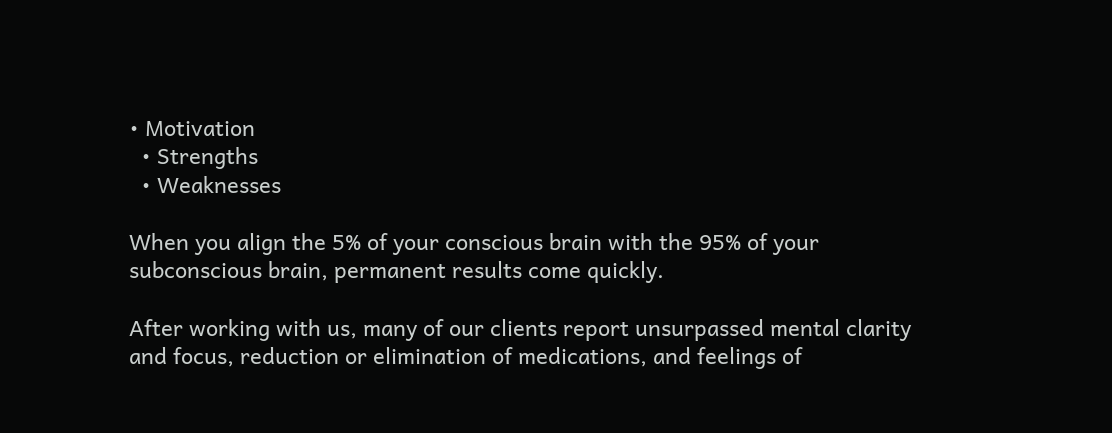• Motivation
  • Strengths
  • Weaknesses

When you align the 5% of your conscious brain with the 95% of your subconscious brain, permanent results come quickly.

After working with us, many of our clients report unsurpassed mental clarity and focus, reduction or elimination of medications, and feelings of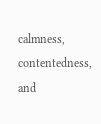calmness, contentedness, and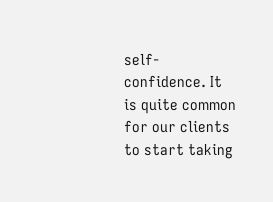self-confidence. It is quite common for our clients to start taking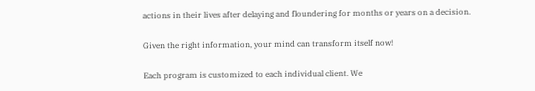actions in their lives after delaying and floundering for months or years on a decision.

Given the right information, your mind can transform itself now!

Each program is customized to each individual client. We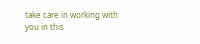take care in working with you in this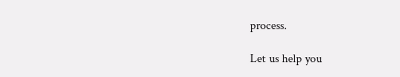process.

Let us help you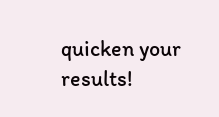quicken your results!